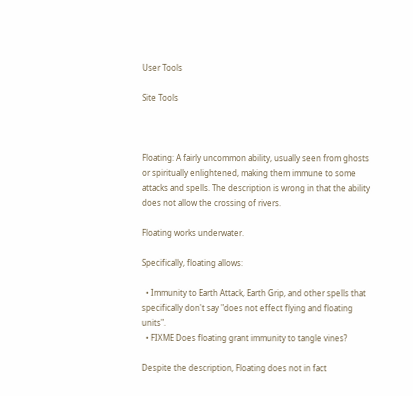User Tools

Site Tools



Floating: A fairly uncommon ability, usually seen from ghosts or spiritually enlightened, making them immune to some attacks and spells. The description is wrong in that the ability does not allow the crossing of rivers.

Floating works underwater.

Specifically, floating allows:

  • Immunity to Earth Attack, Earth Grip, and other spells that specifically don't say "does not effect flying and floating units".
  • FIXME Does floating grant immunity to tangle vines?

Despite the description, Floating does not in fact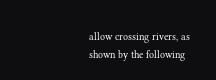allow crossing rivers, as shown by the following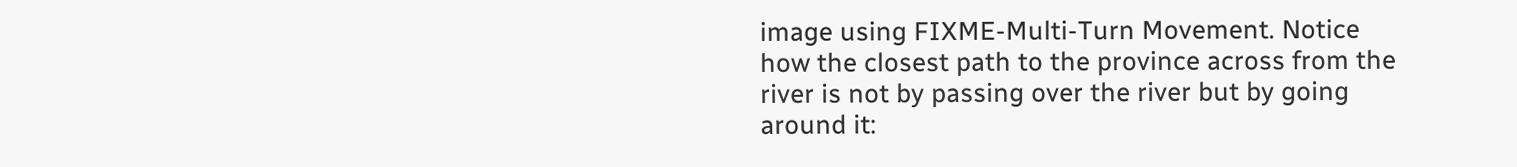image using FIXME-Multi-Turn Movement. Notice how the closest path to the province across from the river is not by passing over the river but by going around it: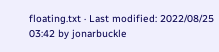floating.txt · Last modified: 2022/08/25 03:42 by jonarbuckle